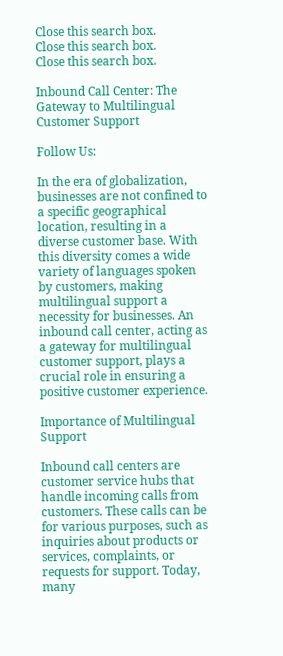Close this search box.
Close this search box.
Close this search box.

Inbound Call Center: The Gateway to Multilingual Customer Support

Follow Us:

In the era of globalization, businesses are not confined to a specific geographical location, resulting in a diverse customer base. With this diversity comes a wide variety of languages spoken by customers, making multilingual support a necessity for businesses. An inbound call center, acting as a gateway for multilingual customer support, plays a crucial role in ensuring a positive customer experience.

Importance of Multilingual Support

Inbound call centers are customer service hubs that handle incoming calls from customers. These calls can be for various purposes, such as inquiries about products or services, complaints, or requests for support. Today, many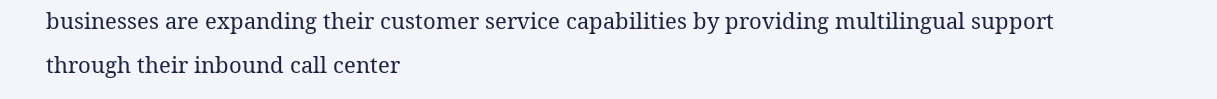businesses are expanding their customer service capabilities by providing multilingual support through their inbound call center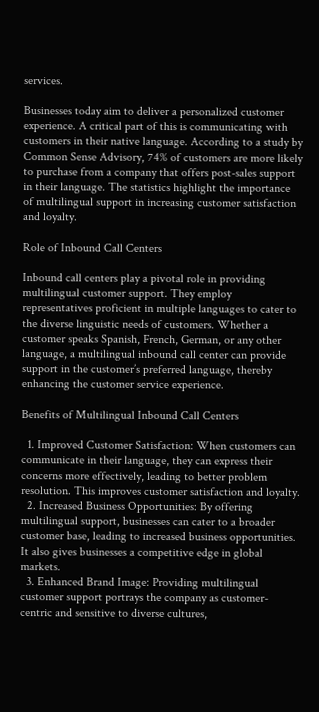services.

Businesses today aim to deliver a personalized customer experience. A critical part of this is communicating with customers in their native language. According to a study by Common Sense Advisory, 74% of customers are more likely to purchase from a company that offers post-sales support in their language. The statistics highlight the importance of multilingual support in increasing customer satisfaction and loyalty.

Role of Inbound Call Centers

Inbound call centers play a pivotal role in providing multilingual customer support. They employ representatives proficient in multiple languages to cater to the diverse linguistic needs of customers. Whether a customer speaks Spanish, French, German, or any other language, a multilingual inbound call center can provide support in the customer’s preferred language, thereby enhancing the customer service experience.

Benefits of Multilingual Inbound Call Centers

  1. Improved Customer Satisfaction: When customers can communicate in their language, they can express their concerns more effectively, leading to better problem resolution. This improves customer satisfaction and loyalty.
  2. Increased Business Opportunities: By offering multilingual support, businesses can cater to a broader customer base, leading to increased business opportunities. It also gives businesses a competitive edge in global markets.
  3. Enhanced Brand Image: Providing multilingual customer support portrays the company as customer-centric and sensitive to diverse cultures,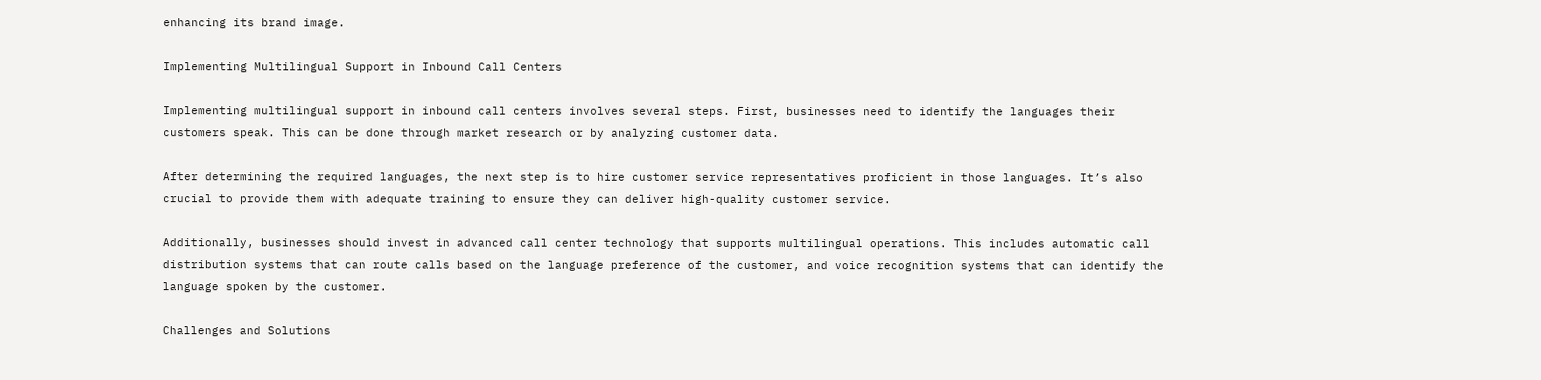enhancing its brand image.

Implementing Multilingual Support in Inbound Call Centers

Implementing multilingual support in inbound call centers involves several steps. First, businesses need to identify the languages their customers speak. This can be done through market research or by analyzing customer data.

After determining the required languages, the next step is to hire customer service representatives proficient in those languages. It’s also crucial to provide them with adequate training to ensure they can deliver high-quality customer service.

Additionally, businesses should invest in advanced call center technology that supports multilingual operations. This includes automatic call distribution systems that can route calls based on the language preference of the customer, and voice recognition systems that can identify the language spoken by the customer.

Challenges and Solutions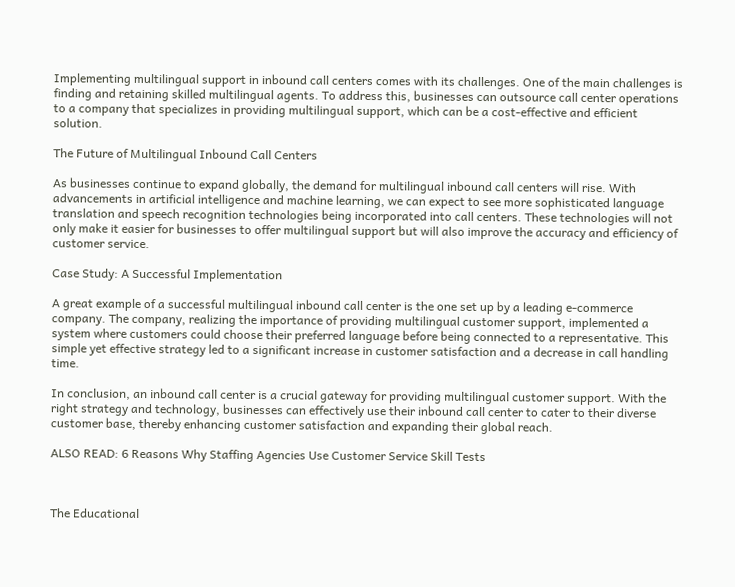Implementing multilingual support in inbound call centers comes with its challenges. One of the main challenges is finding and retaining skilled multilingual agents. To address this, businesses can outsource call center operations to a company that specializes in providing multilingual support, which can be a cost-effective and efficient solution.

The Future of Multilingual Inbound Call Centers

As businesses continue to expand globally, the demand for multilingual inbound call centers will rise. With advancements in artificial intelligence and machine learning, we can expect to see more sophisticated language translation and speech recognition technologies being incorporated into call centers. These technologies will not only make it easier for businesses to offer multilingual support but will also improve the accuracy and efficiency of customer service.

Case Study: A Successful Implementation

A great example of a successful multilingual inbound call center is the one set up by a leading e-commerce company. The company, realizing the importance of providing multilingual customer support, implemented a system where customers could choose their preferred language before being connected to a representative. This simple yet effective strategy led to a significant increase in customer satisfaction and a decrease in call handling time.

In conclusion, an inbound call center is a crucial gateway for providing multilingual customer support. With the right strategy and technology, businesses can effectively use their inbound call center to cater to their diverse customer base, thereby enhancing customer satisfaction and expanding their global reach.

ALSO READ: 6 Reasons Why Staffing Agencies Use Customer Service Skill Tests



The Educational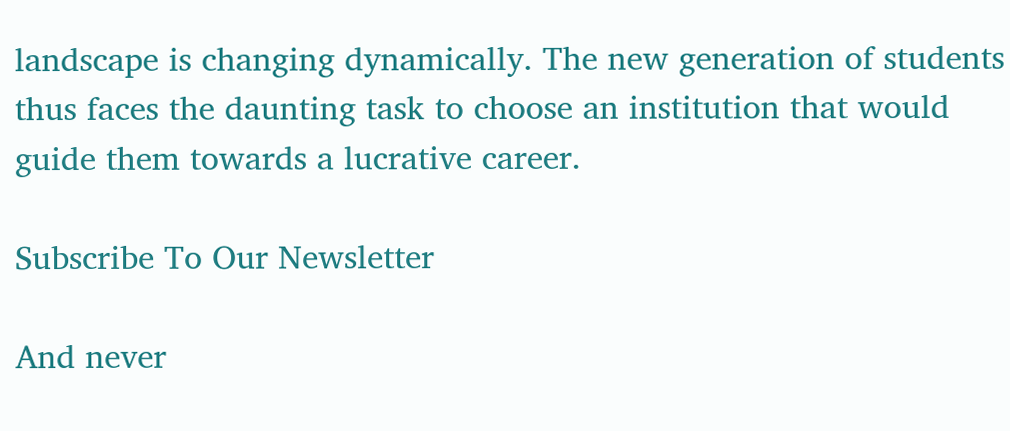landscape is changing dynamically. The new generation of students thus faces the daunting task to choose an institution that would guide them towards a lucrative career.

Subscribe To Our Newsletter

And never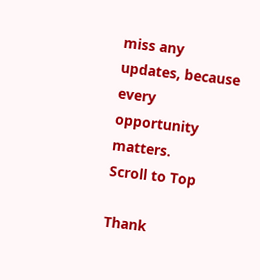miss any updates, because every opportunity matters.
Scroll to Top

Thank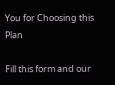You for Choosing this Plan

Fill this form and our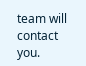team will contact you.